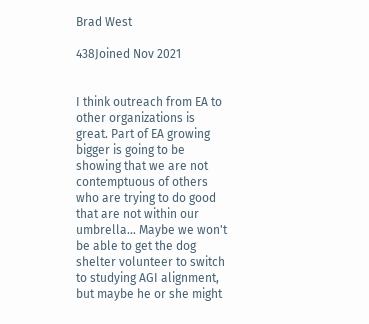Brad West

438Joined Nov 2021


I think outreach from EA to other organizations is great. Part of EA growing bigger is going to be showing that we are not contemptuous of others who are trying to do good that are not within our umbrella... Maybe we won't be able to get the dog shelter volunteer to switch to studying AGI alignment, but maybe he or she might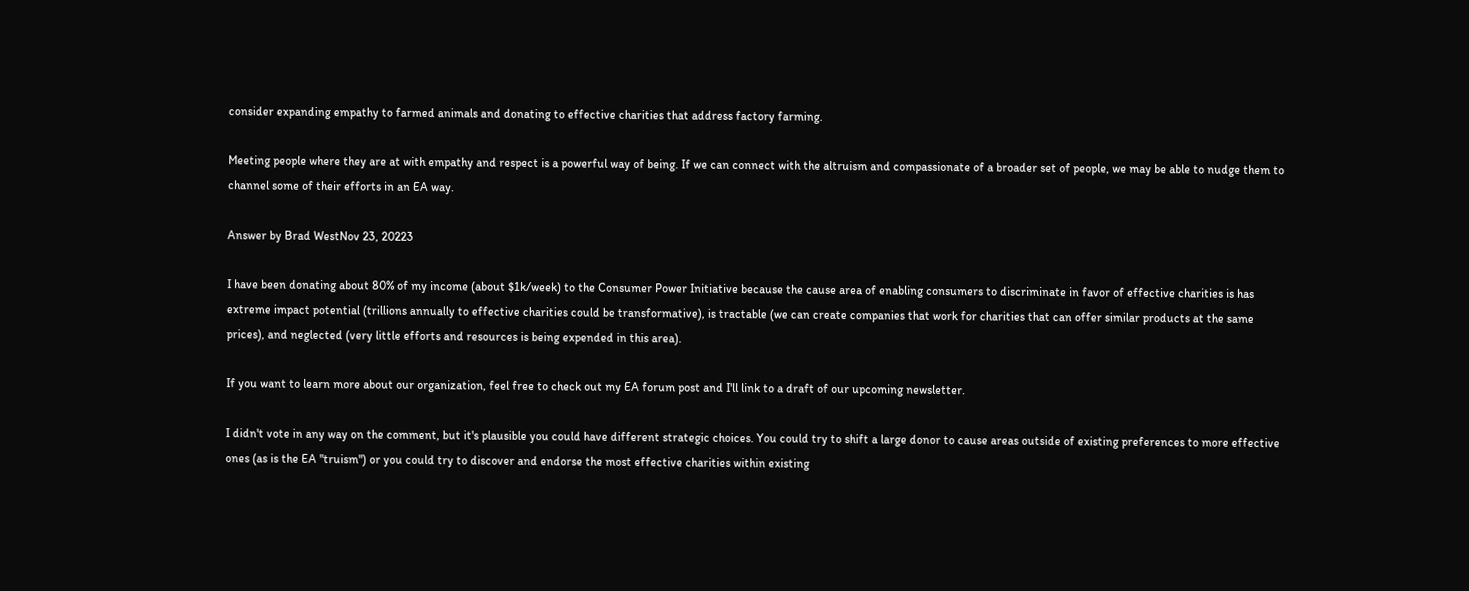consider expanding empathy to farmed animals and donating to effective charities that address factory farming.

Meeting people where they are at with empathy and respect is a powerful way of being. If we can connect with the altruism and compassionate of a broader set of people, we may be able to nudge them to channel some of their efforts in an EA way.

Answer by Brad WestNov 23, 20223

I have been donating about 80% of my income (about $1k/week) to the Consumer Power Initiative because the cause area of enabling consumers to discriminate in favor of effective charities is has extreme impact potential (trillions annually to effective charities could be transformative), is tractable (we can create companies that work for charities that can offer similar products at the same prices), and neglected (very little efforts and resources is being expended in this area).

If you want to learn more about our organization, feel free to check out my EA forum post and I'll link to a draft of our upcoming newsletter.

I didn't vote in any way on the comment, but it's plausible you could have different strategic choices. You could try to shift a large donor to cause areas outside of existing preferences to more effective ones (as is the EA "truism") or you could try to discover and endorse the most effective charities within existing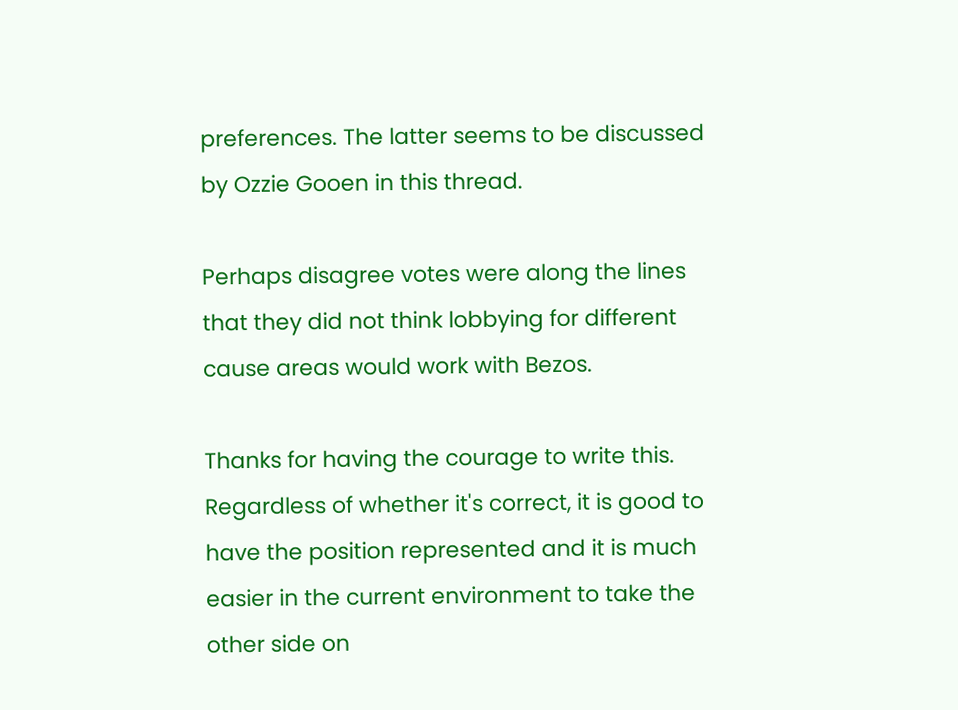preferences. The latter seems to be discussed by Ozzie Gooen in this thread.

Perhaps disagree votes were along the lines that they did not think lobbying for different cause areas would work with Bezos.

Thanks for having the courage to write this. Regardless of whether it's correct, it is good to have the position represented and it is much easier in the current environment to take the other side on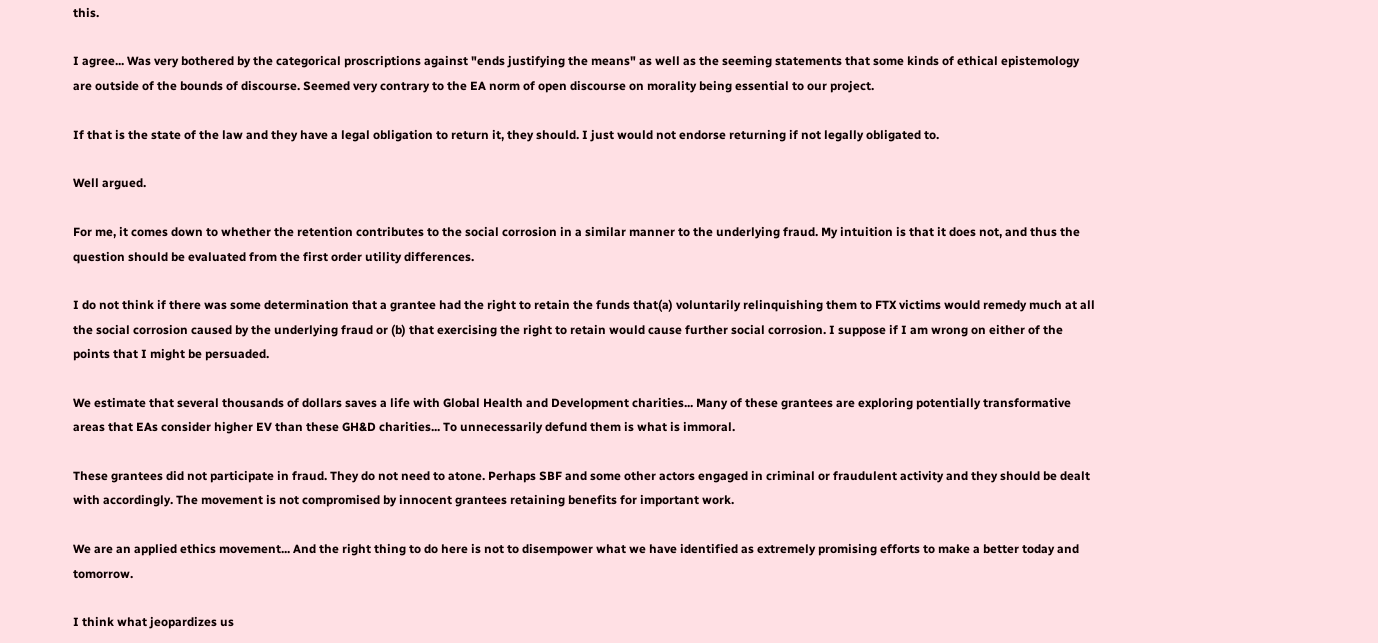this.

I agree... Was very bothered by the categorical proscriptions against "ends justifying the means" as well as the seeming statements that some kinds of ethical epistemology are outside of the bounds of discourse. Seemed very contrary to the EA norm of open discourse on morality being essential to our project.

If that is the state of the law and they have a legal obligation to return it, they should. I just would not endorse returning if not legally obligated to.

Well argued.

For me, it comes down to whether the retention contributes to the social corrosion in a similar manner to the underlying fraud. My intuition is that it does not, and thus the question should be evaluated from the first order utility differences.

I do not think if there was some determination that a grantee had the right to retain the funds that(a) voluntarily relinquishing them to FTX victims would remedy much at all the social corrosion caused by the underlying fraud or (b) that exercising the right to retain would cause further social corrosion. I suppose if I am wrong on either of the points that I might be persuaded.

We estimate that several thousands of dollars saves a life with Global Health and Development charities... Many of these grantees are exploring potentially transformative areas that EAs consider higher EV than these GH&D charities... To unnecessarily defund them is what is immoral.

These grantees did not participate in fraud. They do not need to atone. Perhaps SBF and some other actors engaged in criminal or fraudulent activity and they should be dealt with accordingly. The movement is not compromised by innocent grantees retaining benefits for important work.

We are an applied ethics movement... And the right thing to do here is not to disempower what we have identified as extremely promising efforts to make a better today and tomorrow.

I think what jeopardizes us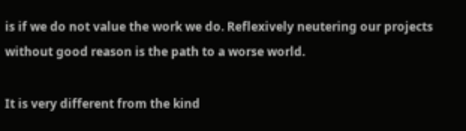is if we do not value the work we do. Reflexively neutering our projects without good reason is the path to a worse world.

It is very different from the kind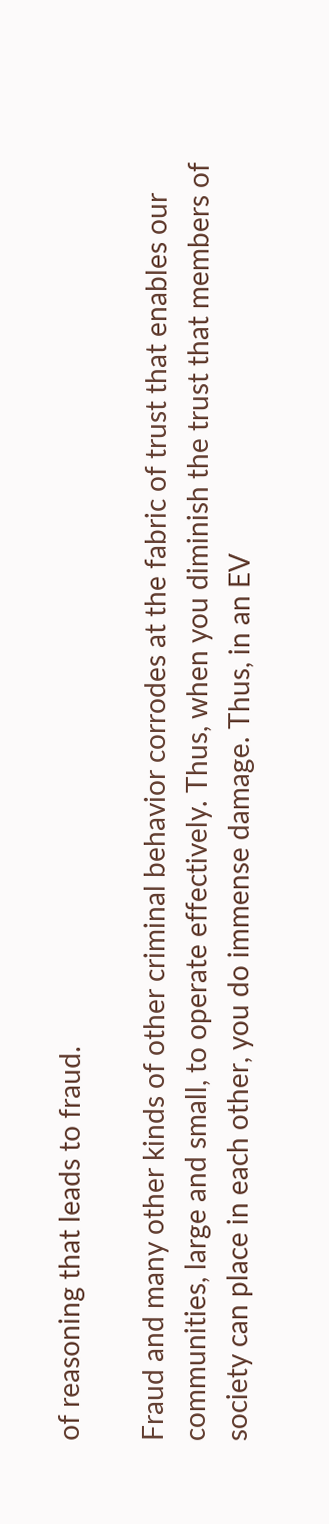of reasoning that leads to fraud.

Fraud and many other kinds of other criminal behavior corrodes at the fabric of trust that enables our communities, large and small, to operate effectively. Thus, when you diminish the trust that members of society can place in each other, you do immense damage. Thus, in an EV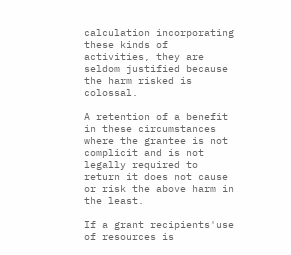calculation incorporating these kinds of activities, they are seldom justified because the harm risked is colossal.

A retention of a benefit in these circumstances where the grantee is not complicit and is not legally required to return it does not cause or risk the above harm in the least.

If a grant recipients'use of resources is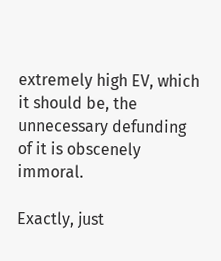extremely high EV, which it should be, the unnecessary defunding of it is obscenely immoral.

Exactly, just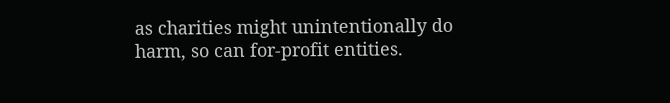as charities might unintentionally do harm, so can for-profit entities.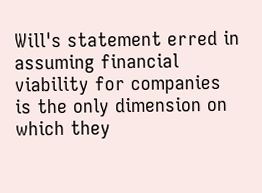Will's statement erred in assuming financial viability for companies is the only dimension on which they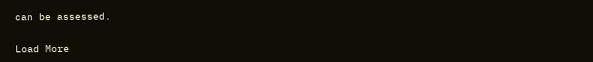can be assessed.

Load More